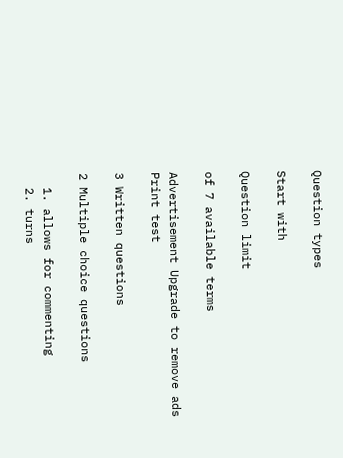Question types

Start with

Question limit

of 7 available terms

Advertisement Upgrade to remove ads
Print test

3 Written questions

2 Multiple choice questions

  1. allows for commenting
  2. turns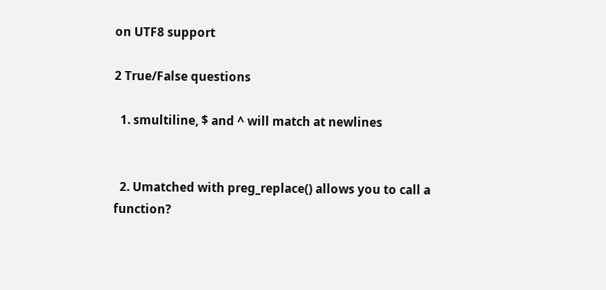on UTF8 support

2 True/False questions

  1. smultiline, $ and ^ will match at newlines


  2. Umatched with preg_replace() allows you to call a function?